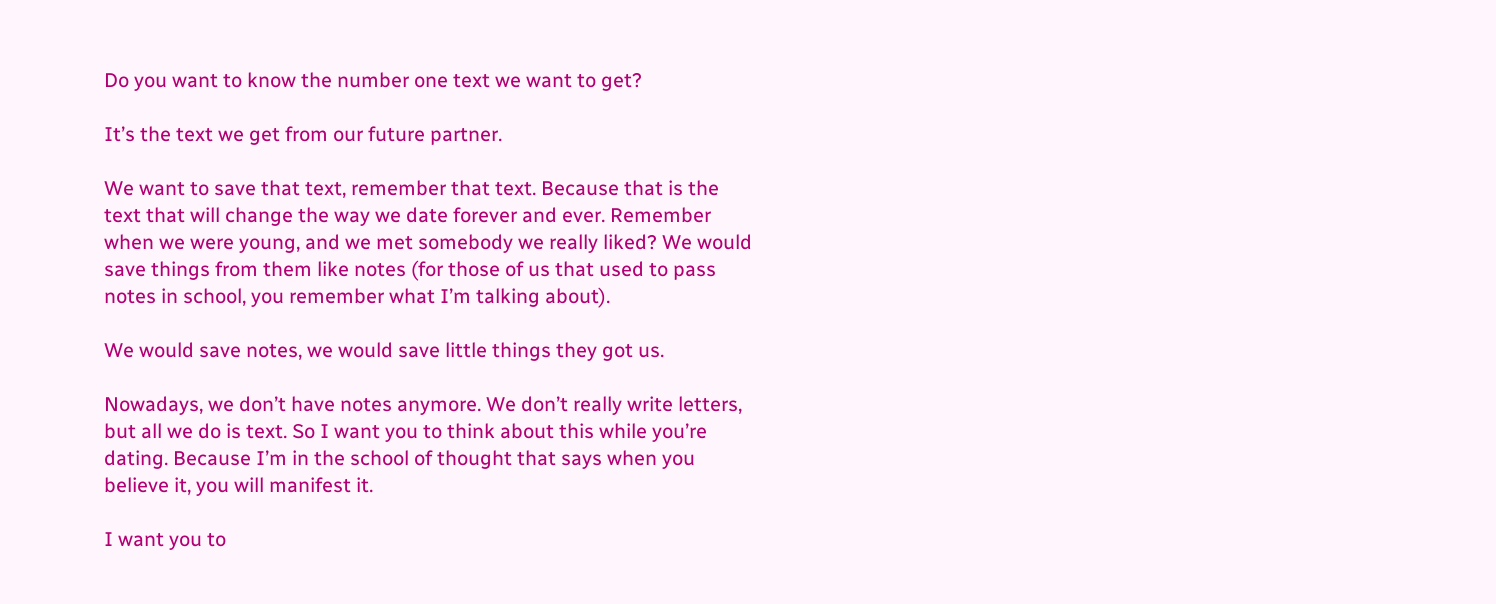Do you want to know the number one text we want to get?

It’s the text we get from our future partner.

We want to save that text, remember that text. Because that is the text that will change the way we date forever and ever. Remember when we were young, and we met somebody we really liked? We would save things from them like notes (for those of us that used to pass notes in school, you remember what I’m talking about).

We would save notes, we would save little things they got us.

Nowadays, we don’t have notes anymore. We don’t really write letters, but all we do is text. So I want you to think about this while you’re dating. Because I’m in the school of thought that says when you believe it, you will manifest it.

I want you to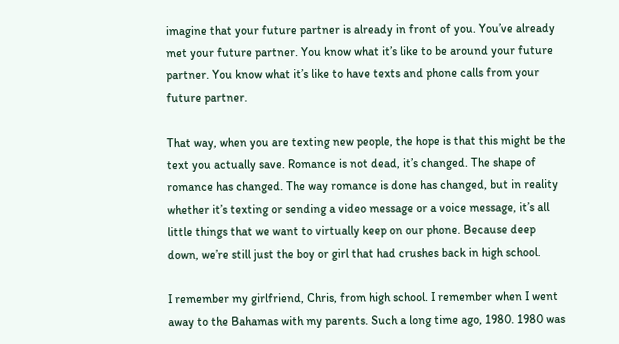imagine that your future partner is already in front of you. You’ve already met your future partner. You know what it’s like to be around your future partner. You know what it’s like to have texts and phone calls from your future partner.

That way, when you are texting new people, the hope is that this might be the text you actually save. Romance is not dead, it’s changed. The shape of romance has changed. The way romance is done has changed, but in reality whether it’s texting or sending a video message or a voice message, it’s all little things that we want to virtually keep on our phone. Because deep down, we’re still just the boy or girl that had crushes back in high school.

I remember my girlfriend, Chris, from high school. I remember when I went away to the Bahamas with my parents. Such a long time ago, 1980. 1980 was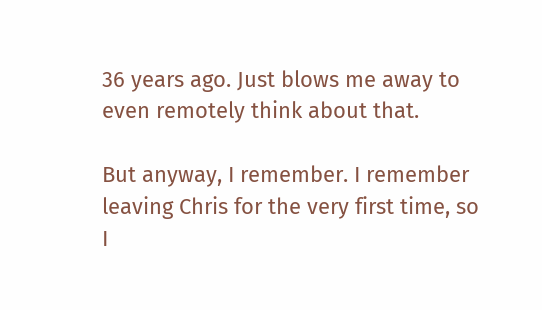36 years ago. Just blows me away to even remotely think about that.

But anyway, I remember. I remember leaving Chris for the very first time, so I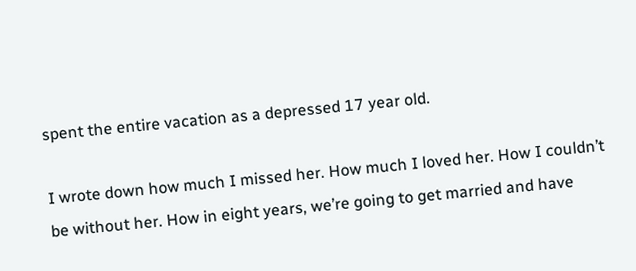spent the entire vacation as a depressed 17 year old.

I wrote down how much I missed her. How much I loved her. How I couldn’t be without her. How in eight years, we’re going to get married and have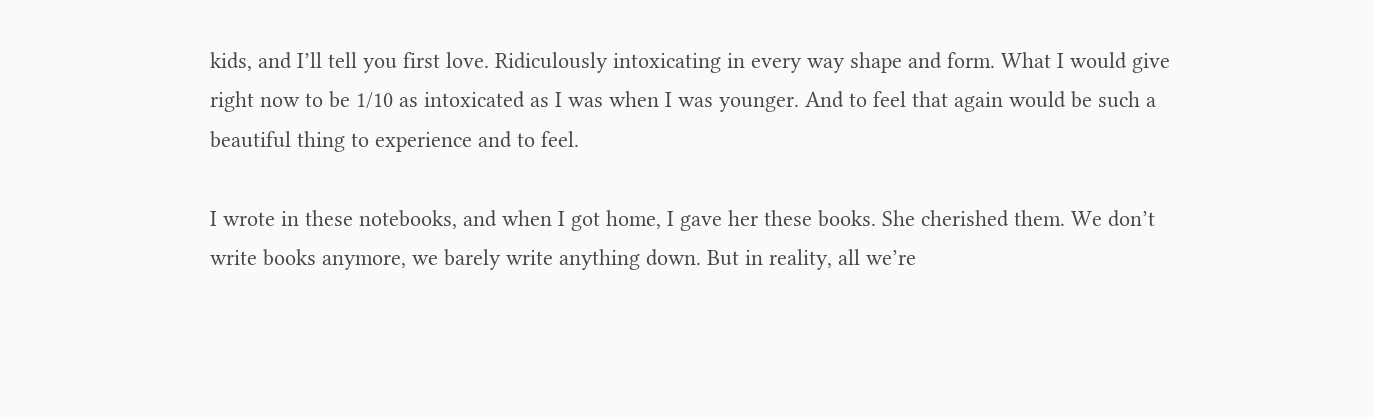kids, and I’ll tell you first love. Ridiculously intoxicating in every way shape and form. What I would give right now to be 1/10 as intoxicated as I was when I was younger. And to feel that again would be such a beautiful thing to experience and to feel.

I wrote in these notebooks, and when I got home, I gave her these books. She cherished them. We don’t write books anymore, we barely write anything down. But in reality, all we’re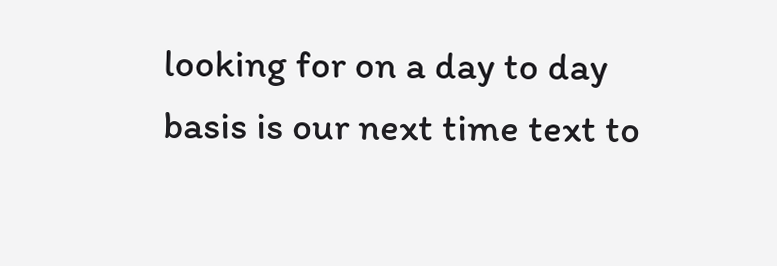looking for on a day to day basis is our next time text to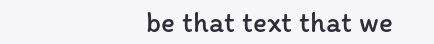be that text that we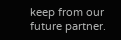keep from our future partner.